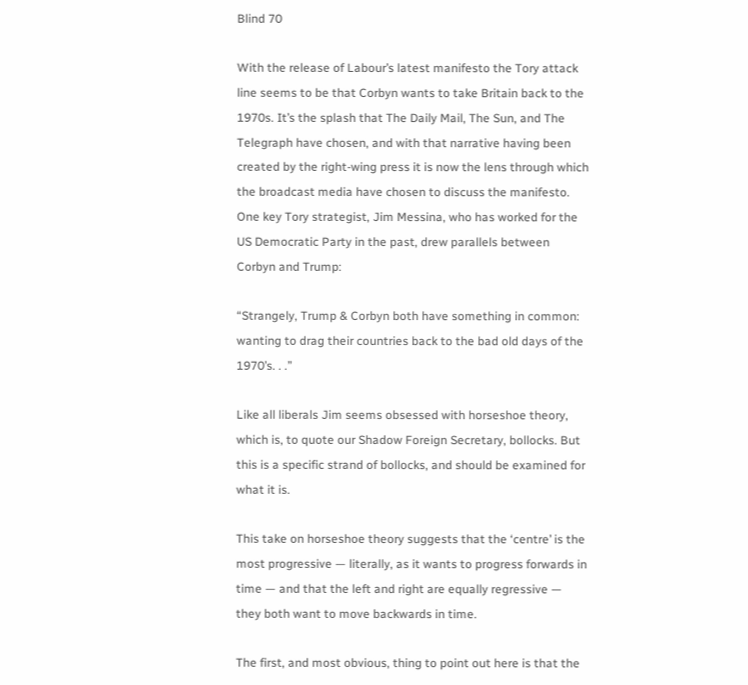Blind 70

With the release of Labour’s latest manifesto the Tory attack line seems to be that Corbyn wants to take Britain back to the 1970s. It’s the splash that The Daily Mail, The Sun, and The Telegraph have chosen, and with that narrative having been created by the right-wing press it is now the lens through which the broadcast media have chosen to discuss the manifesto. One key Tory strategist, Jim Messina, who has worked for the US Democratic Party in the past, drew parallels between Corbyn and Trump:

“Strangely, Trump & Corbyn both have something in common: wanting to drag their countries back to the bad old days of the 1970’s. . .”

Like all liberals Jim seems obsessed with horseshoe theory, which is, to quote our Shadow Foreign Secretary, bollocks. But this is a specific strand of bollocks, and should be examined for what it is.

This take on horseshoe theory suggests that the ‘centre’ is the most progressive — literally, as it wants to progress forwards in time — and that the left and right are equally regressive — they both want to move backwards in time.

The first, and most obvious, thing to point out here is that the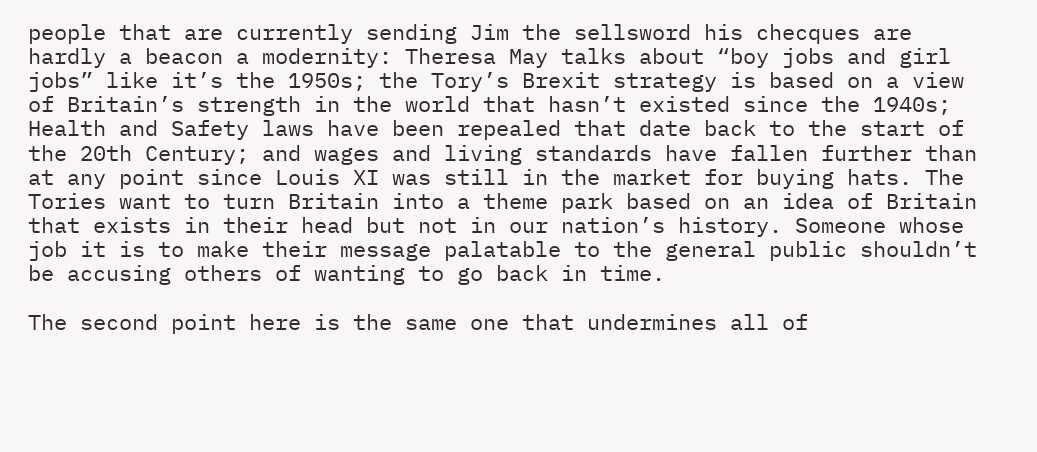people that are currently sending Jim the sellsword his checques are hardly a beacon a modernity: Theresa May talks about “boy jobs and girl jobs” like it’s the 1950s; the Tory’s Brexit strategy is based on a view of Britain’s strength in the world that hasn’t existed since the 1940s; Health and Safety laws have been repealed that date back to the start of the 20th Century; and wages and living standards have fallen further than at any point since Louis XI was still in the market for buying hats. The Tories want to turn Britain into a theme park based on an idea of Britain that exists in their head but not in our nation’s history. Someone whose job it is to make their message palatable to the general public shouldn’t be accusing others of wanting to go back in time.

The second point here is the same one that undermines all of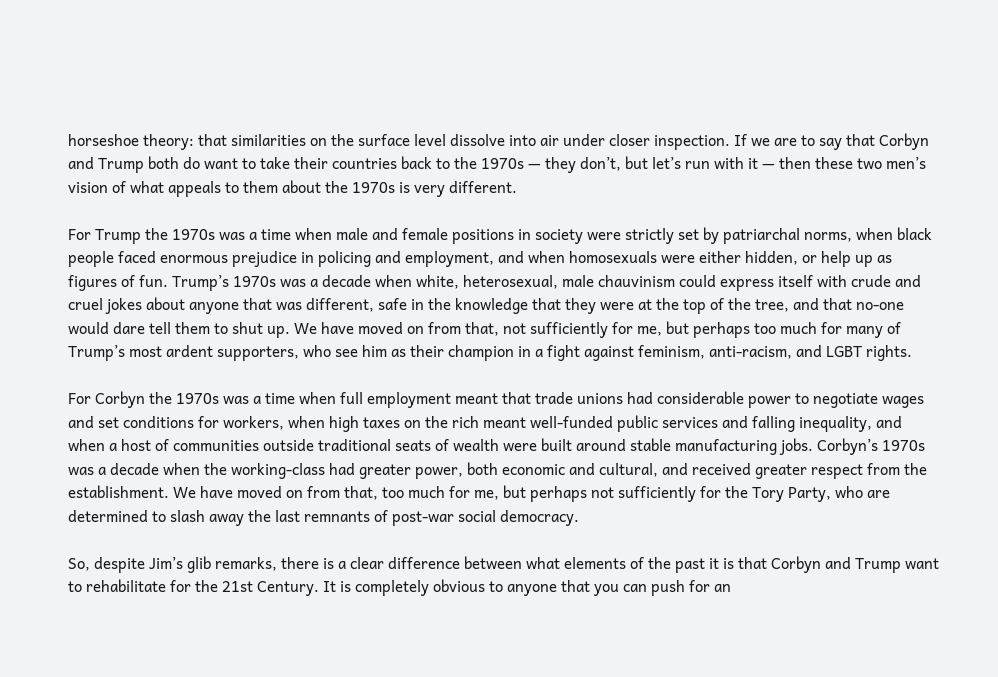horseshoe theory: that similarities on the surface level dissolve into air under closer inspection. If we are to say that Corbyn and Trump both do want to take their countries back to the 1970s — they don’t, but let’s run with it — then these two men’s vision of what appeals to them about the 1970s is very different.

For Trump the 1970s was a time when male and female positions in society were strictly set by patriarchal norms, when black people faced enormous prejudice in policing and employment, and when homosexuals were either hidden, or help up as figures of fun. Trump’s 1970s was a decade when white, heterosexual, male chauvinism could express itself with crude and cruel jokes about anyone that was different, safe in the knowledge that they were at the top of the tree, and that no-one would dare tell them to shut up. We have moved on from that, not sufficiently for me, but perhaps too much for many of Trump’s most ardent supporters, who see him as their champion in a fight against feminism, anti-racism, and LGBT rights.

For Corbyn the 1970s was a time when full employment meant that trade unions had considerable power to negotiate wages and set conditions for workers, when high taxes on the rich meant well-funded public services and falling inequality, and when a host of communities outside traditional seats of wealth were built around stable manufacturing jobs. Corbyn’s 1970s was a decade when the working-class had greater power, both economic and cultural, and received greater respect from the establishment. We have moved on from that, too much for me, but perhaps not sufficiently for the Tory Party, who are determined to slash away the last remnants of post-war social democracy.

So, despite Jim’s glib remarks, there is a clear difference between what elements of the past it is that Corbyn and Trump want to rehabilitate for the 21st Century. It is completely obvious to anyone that you can push for an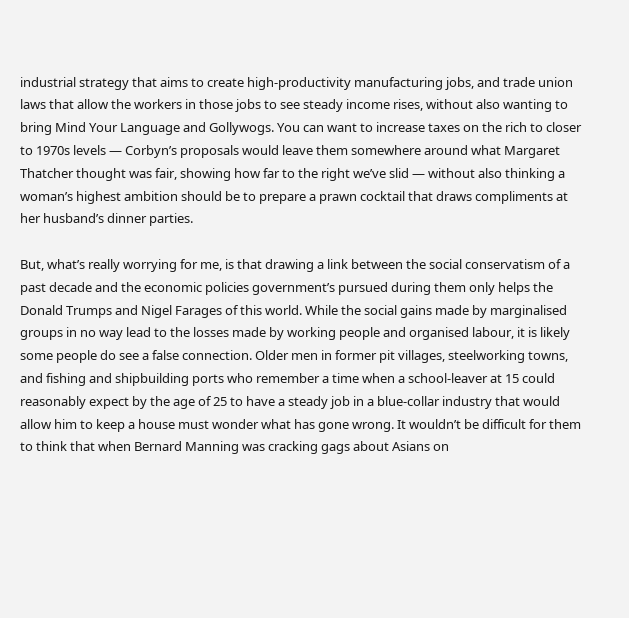industrial strategy that aims to create high-productivity manufacturing jobs, and trade union laws that allow the workers in those jobs to see steady income rises, without also wanting to bring Mind Your Language and Gollywogs. You can want to increase taxes on the rich to closer to 1970s levels — Corbyn’s proposals would leave them somewhere around what Margaret Thatcher thought was fair, showing how far to the right we’ve slid — without also thinking a woman’s highest ambition should be to prepare a prawn cocktail that draws compliments at her husband’s dinner parties.

But, what’s really worrying for me, is that drawing a link between the social conservatism of a past decade and the economic policies government’s pursued during them only helps the Donald Trumps and Nigel Farages of this world. While the social gains made by marginalised groups in no way lead to the losses made by working people and organised labour, it is likely some people do see a false connection. Older men in former pit villages, steelworking towns, and fishing and shipbuilding ports who remember a time when a school-leaver at 15 could reasonably expect by the age of 25 to have a steady job in a blue-collar industry that would allow him to keep a house must wonder what has gone wrong. It wouldn’t be difficult for them to think that when Bernard Manning was cracking gags about Asians on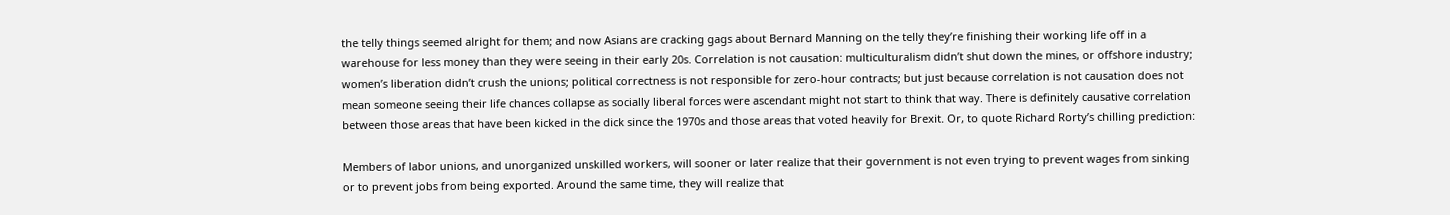the telly things seemed alright for them; and now Asians are cracking gags about Bernard Manning on the telly they’re finishing their working life off in a warehouse for less money than they were seeing in their early 20s. Correlation is not causation: multiculturalism didn’t shut down the mines, or offshore industry; women’s liberation didn’t crush the unions; political correctness is not responsible for zero-hour contracts; but just because correlation is not causation does not mean someone seeing their life chances collapse as socially liberal forces were ascendant might not start to think that way. There is definitely causative correlation between those areas that have been kicked in the dick since the 1970s and those areas that voted heavily for Brexit. Or, to quote Richard Rorty’s chilling prediction:

Members of labor unions, and unorganized unskilled workers, will sooner or later realize that their government is not even trying to prevent wages from sinking or to prevent jobs from being exported. Around the same time, they will realize that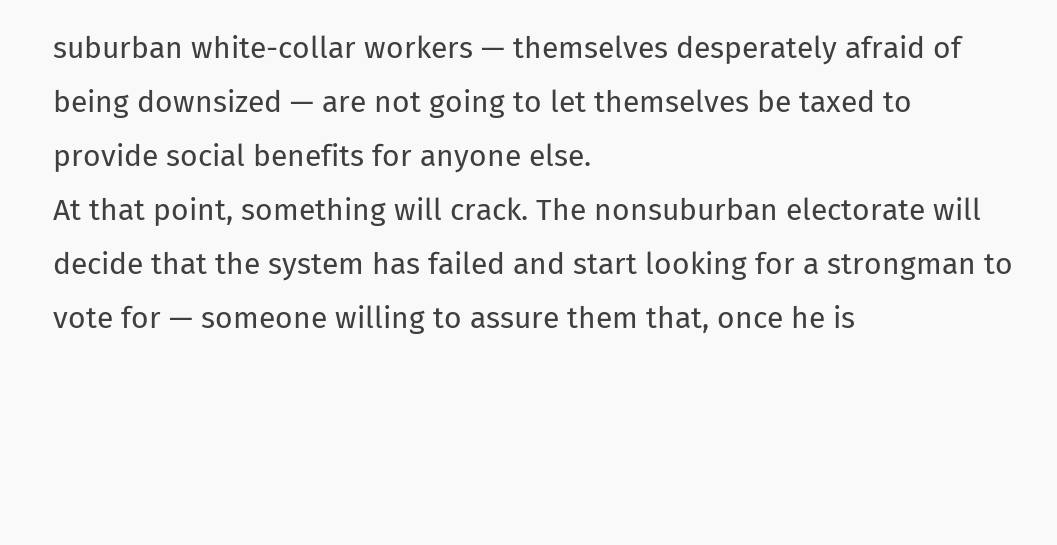suburban white-collar workers — themselves desperately afraid of being downsized — are not going to let themselves be taxed to provide social benefits for anyone else.
At that point, something will crack. The nonsuburban electorate will decide that the system has failed and start looking for a strongman to vote for — someone willing to assure them that, once he is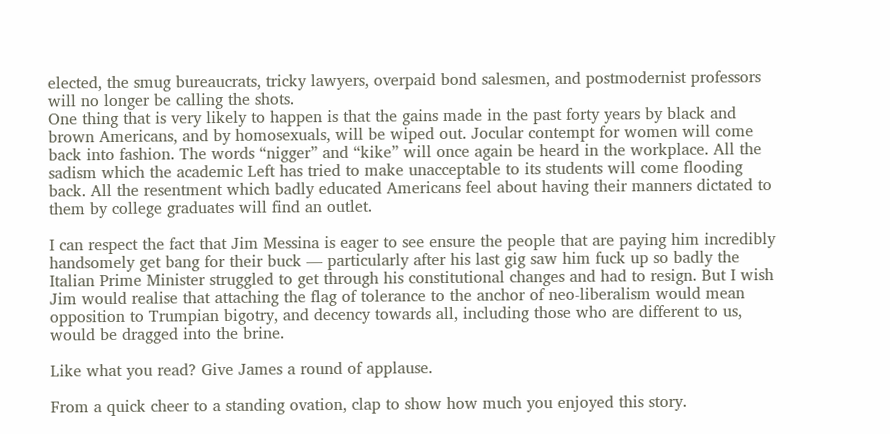elected, the smug bureaucrats, tricky lawyers, overpaid bond salesmen, and postmodernist professors will no longer be calling the shots.
One thing that is very likely to happen is that the gains made in the past forty years by black and brown Americans, and by homosexuals, will be wiped out. Jocular contempt for women will come back into fashion. The words “nigger” and “kike” will once again be heard in the workplace. All the sadism which the academic Left has tried to make unacceptable to its students will come flooding back. All the resentment which badly educated Americans feel about having their manners dictated to them by college graduates will find an outlet.

I can respect the fact that Jim Messina is eager to see ensure the people that are paying him incredibly handsomely get bang for their buck — particularly after his last gig saw him fuck up so badly the Italian Prime Minister struggled to get through his constitutional changes and had to resign. But I wish Jim would realise that attaching the flag of tolerance to the anchor of neo-liberalism would mean opposition to Trumpian bigotry, and decency towards all, including those who are different to us, would be dragged into the brine.

Like what you read? Give James a round of applause.

From a quick cheer to a standing ovation, clap to show how much you enjoyed this story.